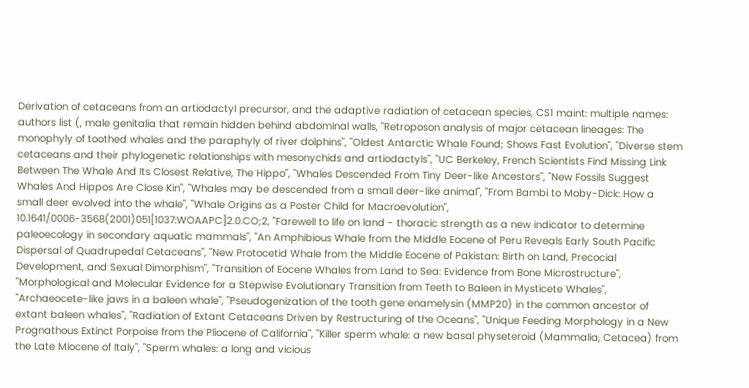Derivation of cetaceans from an artiodactyl precursor, and the adaptive radiation of cetacean species, CS1 maint: multiple names: authors list (, male genitalia that remain hidden behind abdominal walls, "Retroposon analysis of major cetacean lineages: The monophyly of toothed whales and the paraphyly of river dolphins", "Oldest Antarctic Whale Found; Shows Fast Evolution", "Diverse stem cetaceans and their phylogenetic relationships with mesonychids and artiodactyls", "UC Berkeley, French Scientists Find Missing Link Between The Whale And Its Closest Relative, The Hippo", "Whales Descended From Tiny Deer-like Ancestors", "New Fossils Suggest Whales And Hippos Are Close Kin", "Whales may be descended from a small deer-like animal", "From Bambi to Moby-Dick: How a small deer evolved into the whale", "Whale Origins as a Poster Child for Macroevolution", 10.1641/0006-3568(2001)051[1037:WOAAPC]2.0.CO;2, "Farewell to life on land - thoracic strength as a new indicator to determine paleoecology in secondary aquatic mammals", "An Amphibious Whale from the Middle Eocene of Peru Reveals Early South Pacific Dispersal of Quadrupedal Cetaceans", "New Protocetid Whale from the Middle Eocene of Pakistan: Birth on Land, Precocial Development, and Sexual Dimorphism", "Transition of Eocene Whales from Land to Sea: Evidence from Bone Microstructure", "Morphological and Molecular Evidence for a Stepwise Evolutionary Transition from Teeth to Baleen in Mysticete Whales", "Archaeocete-like jaws in a baleen whale", "Pseudogenization of the tooth gene enamelysin (MMP20) in the common ancestor of extant baleen whales", "Radiation of Extant Cetaceans Driven by Restructuring of the Oceans", "Unique Feeding Morphology in a New Prognathous Extinct Porpoise from the Pliocene of California", "Killer sperm whale: a new basal physeteroid (Mammalia, Cetacea) from the Late Miocene of Italy", "Sperm whales: a long and vicious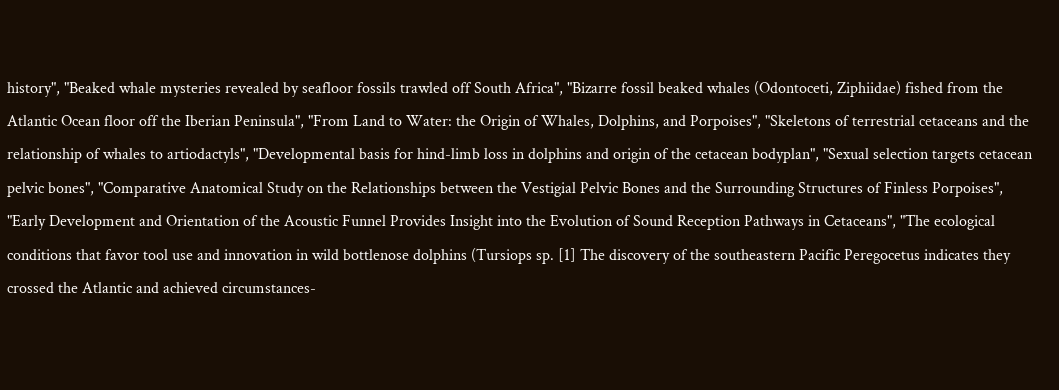history", "Beaked whale mysteries revealed by seafloor fossils trawled off South Africa", "Bizarre fossil beaked whales (Odontoceti, Ziphiidae) fished from the Atlantic Ocean floor off the Iberian Peninsula", "From Land to Water: the Origin of Whales, Dolphins, and Porpoises", "Skeletons of terrestrial cetaceans and the relationship of whales to artiodactyls", "Developmental basis for hind-limb loss in dolphins and origin of the cetacean bodyplan", "Sexual selection targets cetacean pelvic bones", "Comparative Anatomical Study on the Relationships between the Vestigial Pelvic Bones and the Surrounding Structures of Finless Porpoises", "Early Development and Orientation of the Acoustic Funnel Provides Insight into the Evolution of Sound Reception Pathways in Cetaceans", "The ecological conditions that favor tool use and innovation in wild bottlenose dolphins (Tursiops sp. [1] The discovery of the southeastern Pacific Peregocetus indicates they crossed the Atlantic and achieved circumstances-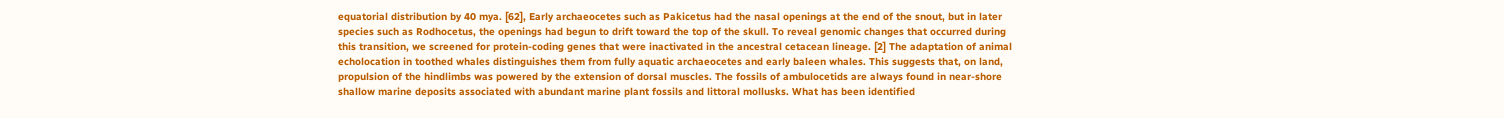equatorial distribution by 40 mya. [62], Early archaeocetes such as Pakicetus had the nasal openings at the end of the snout, but in later species such as Rodhocetus, the openings had begun to drift toward the top of the skull. To reveal genomic changes that occurred during this transition, we screened for protein-coding genes that were inactivated in the ancestral cetacean lineage. [2] The adaptation of animal echolocation in toothed whales distinguishes them from fully aquatic archaeocetes and early baleen whales. This suggests that, on land, propulsion of the hindlimbs was powered by the extension of dorsal muscles. The fossils of ambulocetids are always found in near-shore shallow marine deposits associated with abundant marine plant fossils and littoral mollusks. What has been identified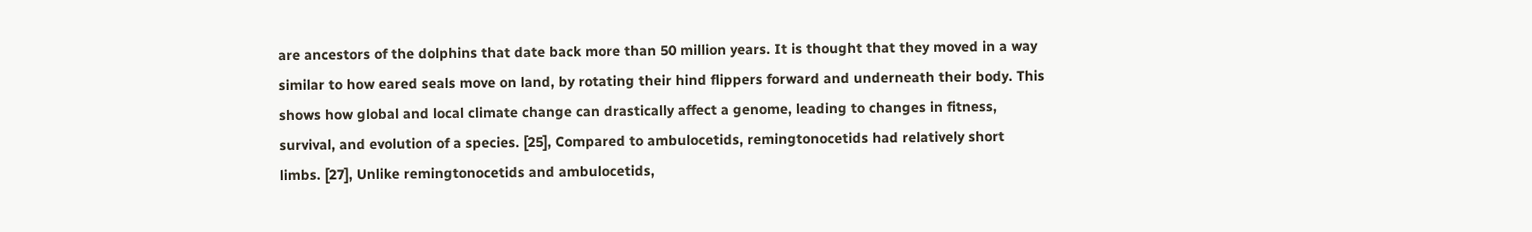are ancestors of the dolphins that date back more than 50 million years. It is thought that they moved in a way similar to how eared seals move on land, by rotating their hind flippers forward and underneath their body. This shows how global and local climate change can drastically affect a genome, leading to changes in fitness, survival, and evolution of a species. [25], Compared to ambulocetids, remingtonocetids had relatively short limbs. [27], Unlike remingtonocetids and ambulocetids,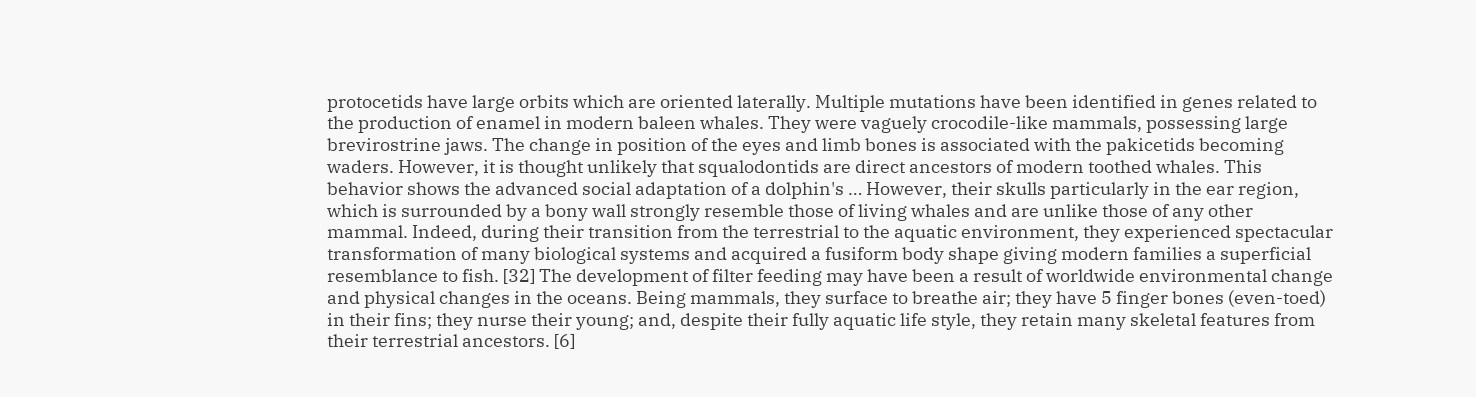protocetids have large orbits which are oriented laterally. Multiple mutations have been identified in genes related to the production of enamel in modern baleen whales. They were vaguely crocodile-like mammals, possessing large brevirostrine jaws. The change in position of the eyes and limb bones is associated with the pakicetids becoming waders. However, it is thought unlikely that squalodontids are direct ancestors of modern toothed whales. This behavior shows the advanced social adaptation of a dolphin's … However, their skulls particularly in the ear region, which is surrounded by a bony wall strongly resemble those of living whales and are unlike those of any other mammal. Indeed, during their transition from the terrestrial to the aquatic environment, they experienced spectacular transformation of many biological systems and acquired a fusiform body shape giving modern families a superficial resemblance to fish. [32] The development of filter feeding may have been a result of worldwide environmental change and physical changes in the oceans. Being mammals, they surface to breathe air; they have 5 finger bones (even-toed) in their fins; they nurse their young; and, despite their fully aquatic life style, they retain many skeletal features from their terrestrial ancestors. [6]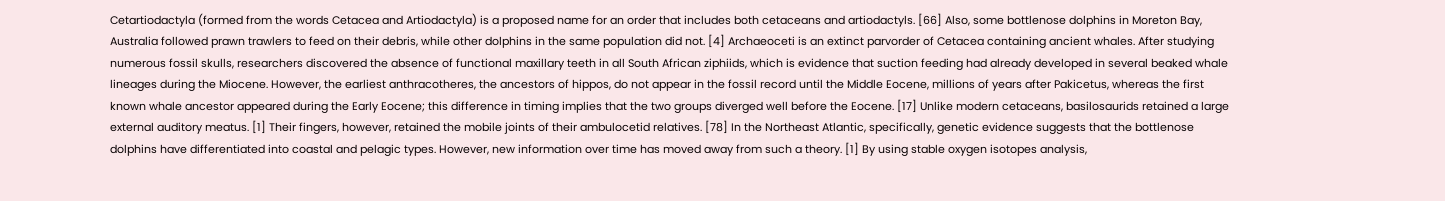Cetartiodactyla (formed from the words Cetacea and Artiodactyla) is a proposed name for an order that includes both cetaceans and artiodactyls. [66] Also, some bottlenose dolphins in Moreton Bay, Australia followed prawn trawlers to feed on their debris, while other dolphins in the same population did not. [4] Archaeoceti is an extinct parvorder of Cetacea containing ancient whales. After studying numerous fossil skulls, researchers discovered the absence of functional maxillary teeth in all South African ziphiids, which is evidence that suction feeding had already developed in several beaked whale lineages during the Miocene. However, the earliest anthracotheres, the ancestors of hippos, do not appear in the fossil record until the Middle Eocene, millions of years after Pakicetus, whereas the first known whale ancestor appeared during the Early Eocene; this difference in timing implies that the two groups diverged well before the Eocene. [17] Unlike modern cetaceans, basilosaurids retained a large external auditory meatus. [1] Their fingers, however, retained the mobile joints of their ambulocetid relatives. [78] In the Northeast Atlantic, specifically, genetic evidence suggests that the bottlenose dolphins have differentiated into coastal and pelagic types. However, new information over time has moved away from such a theory. [1] By using stable oxygen isotopes analysis,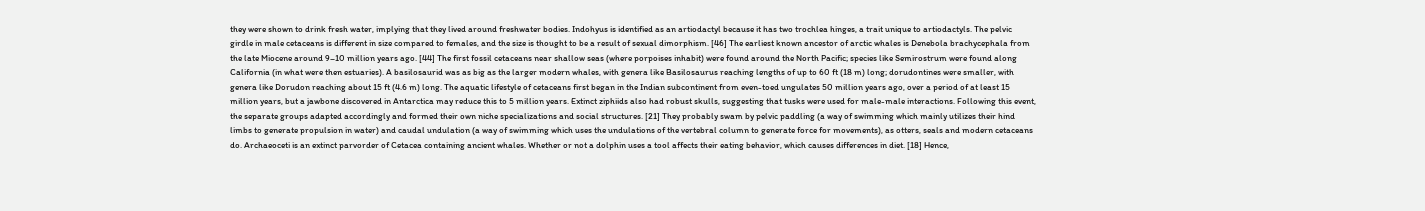they were shown to drink fresh water, implying that they lived around freshwater bodies. Indohyus is identified as an artiodactyl because it has two trochlea hinges, a trait unique to artiodactyls. The pelvic girdle in male cetaceans is different in size compared to females, and the size is thought to be a result of sexual dimorphism. [46] The earliest known ancestor of arctic whales is Denebola brachycephala from the late Miocene around 9–10 million years ago. [44] The first fossil cetaceans near shallow seas (where porpoises inhabit) were found around the North Pacific; species like Semirostrum were found along California (in what were then estuaries). A basilosaurid was as big as the larger modern whales, with genera like Basilosaurus reaching lengths of up to 60 ft (18 m) long; dorudontines were smaller, with genera like Dorudon reaching about 15 ft (4.6 m) long. The aquatic lifestyle of cetaceans first began in the Indian subcontinent from even-toed ungulates 50 million years ago, over a period of at least 15 million years, but a jawbone discovered in Antarctica may reduce this to 5 million years. Extinct ziphiids also had robust skulls, suggesting that tusks were used for male-male interactions. Following this event, the separate groups adapted accordingly and formed their own niche specializations and social structures. [21] They probably swam by pelvic paddling (a way of swimming which mainly utilizes their hind limbs to generate propulsion in water) and caudal undulation (a way of swimming which uses the undulations of the vertebral column to generate force for movements), as otters, seals and modern cetaceans do. Archaeoceti is an extinct parvorder of Cetacea containing ancient whales. Whether or not a dolphin uses a tool affects their eating behavior, which causes differences in diet. [18] Hence,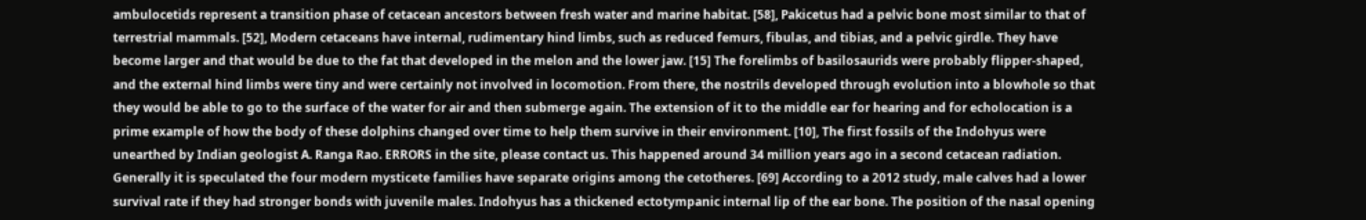ambulocetids represent a transition phase of cetacean ancestors between fresh water and marine habitat. [58], Pakicetus had a pelvic bone most similar to that of terrestrial mammals. [52], Modern cetaceans have internal, rudimentary hind limbs, such as reduced femurs, fibulas, and tibias, and a pelvic girdle. They have become larger and that would be due to the fat that developed in the melon and the lower jaw. [15] The forelimbs of basilosaurids were probably flipper-shaped, and the external hind limbs were tiny and were certainly not involved in locomotion. From there, the nostrils developed through evolution into a blowhole so that they would be able to go to the surface of the water for air and then submerge again. The extension of it to the middle ear for hearing and for echolocation is a prime example of how the body of these dolphins changed over time to help them survive in their environment. [10], The first fossils of the Indohyus were unearthed by Indian geologist A. Ranga Rao. ERRORS in the site, please contact us. This happened around 34 million years ago in a second cetacean radiation. Generally it is speculated the four modern mysticete families have separate origins among the cetotheres. [69] According to a 2012 study, male calves had a lower survival rate if they had stronger bonds with juvenile males. Indohyus has a thickened ectotympanic internal lip of the ear bone. The position of the nasal opening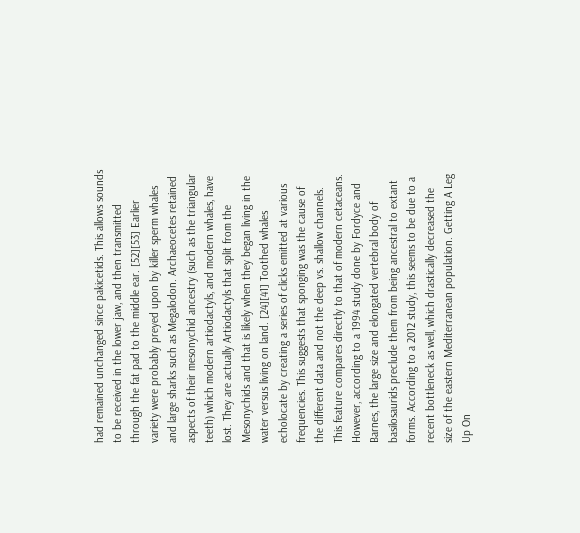had remained unchanged since pakicetids. This allows sounds to be received in the lower jaw, and then transmitted through the fat pad to the middle ear. [52][53] Earlier variety were probably preyed upon by killer sperm whales and large sharks such as Megalodon. Archaeocetes retained aspects of their mesonychid ancestry (such as the triangular teeth) which modern artiodactyls, and modern whales, have lost. They are actually Artiodactyls that split from the Mesonychids and that is likely when they began living in the water versus living on land. [24][41] Toothed whales echolocate by creating a series of clicks emitted at various frequencies. This suggests that sponging was the cause of the different data and not the deep vs. shallow channels. This feature compares directly to that of modern cetaceans. However, according to a 1994 study done by Fordyce and Barnes, the large size and elongated vertebral body of basilosaurids preclude them from being ancestral to extant forms. According to a 2012 study, this seems to be due to a recent bottleneck as well, which drastically decreased the size of the eastern Mediterranean population. Getting A Leg Up On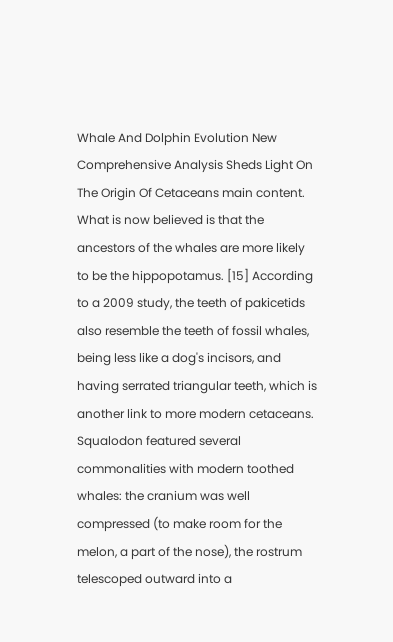Whale And Dolphin Evolution New Comprehensive Analysis Sheds Light On The Origin Of Cetaceans main content. What is now believed is that the ancestors of the whales are more likely to be the hippopotamus. [15] According to a 2009 study, the teeth of pakicetids also resemble the teeth of fossil whales, being less like a dog's incisors, and having serrated triangular teeth, which is another link to more modern cetaceans. Squalodon featured several commonalities with modern toothed whales: the cranium was well compressed (to make room for the melon, a part of the nose), the rostrum telescoped outward into a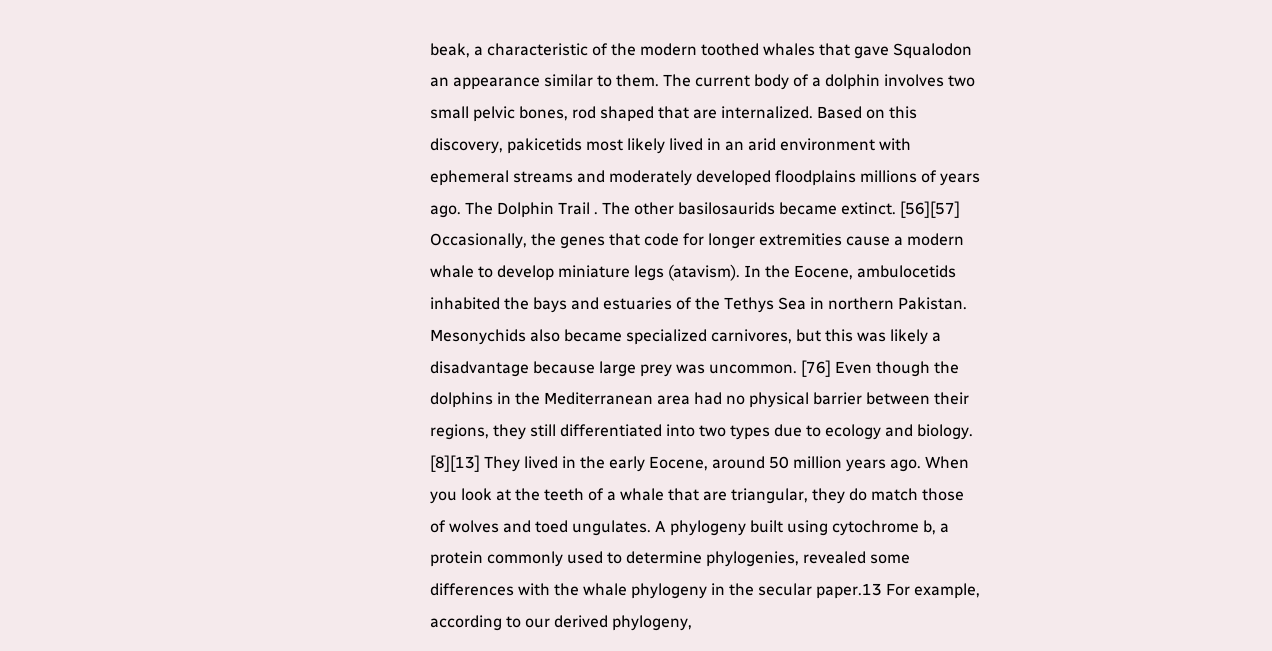beak, a characteristic of the modern toothed whales that gave Squalodon an appearance similar to them. The current body of a dolphin involves two small pelvic bones, rod shaped that are internalized. Based on this discovery, pakicetids most likely lived in an arid environment with ephemeral streams and moderately developed floodplains millions of years ago. The Dolphin Trail . The other basilosaurids became extinct. [56][57] Occasionally, the genes that code for longer extremities cause a modern whale to develop miniature legs (atavism). In the Eocene, ambulocetids inhabited the bays and estuaries of the Tethys Sea in northern Pakistan. Mesonychids also became specialized carnivores, but this was likely a disadvantage because large prey was uncommon. [76] Even though the dolphins in the Mediterranean area had no physical barrier between their regions, they still differentiated into two types due to ecology and biology. [8][13] They lived in the early Eocene, around 50 million years ago. When you look at the teeth of a whale that are triangular, they do match those of wolves and toed ungulates. A phylogeny built using cytochrome b, a protein commonly used to determine phylogenies, revealed some differences with the whale phylogeny in the secular paper.13 For example, according to our derived phylogeny,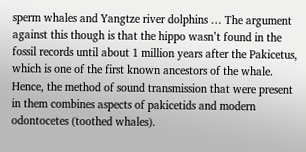sperm whales and Yangtze river dolphins … The argument against this though is that the hippo wasn’t found in the fossil records until about 1 million years after the Pakicetus, which is one of the first known ancestors of the whale. Hence, the method of sound transmission that were present in them combines aspects of pakicetids and modern odontocetes (toothed whales).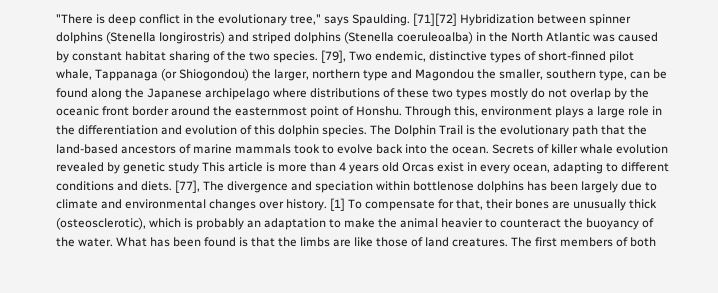"There is deep conflict in the evolutionary tree," says Spaulding. [71][72] Hybridization between spinner dolphins (Stenella longirostris) and striped dolphins (Stenella coeruleoalba) in the North Atlantic was caused by constant habitat sharing of the two species. [79], Two endemic, distinctive types of short-finned pilot whale, Tappanaga (or Shiogondou) the larger, northern type and Magondou the smaller, southern type, can be found along the Japanese archipelago where distributions of these two types mostly do not overlap by the oceanic front border around the easternmost point of Honshu. Through this, environment plays a large role in the differentiation and evolution of this dolphin species. The Dolphin Trail is the evolutionary path that the land-based ancestors of marine mammals took to evolve back into the ocean. Secrets of killer whale evolution revealed by genetic study This article is more than 4 years old Orcas exist in every ocean, adapting to different conditions and diets. [77], The divergence and speciation within bottlenose dolphins has been largely due to climate and environmental changes over history. [1] To compensate for that, their bones are unusually thick (osteosclerotic), which is probably an adaptation to make the animal heavier to counteract the buoyancy of the water. What has been found is that the limbs are like those of land creatures. The first members of both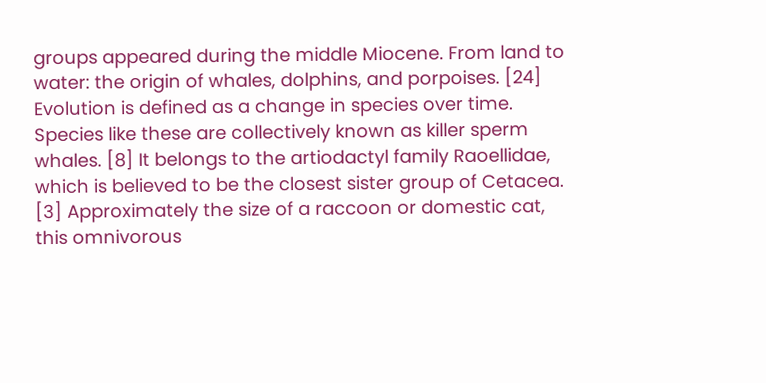groups appeared during the middle Miocene. From land to water: the origin of whales, dolphins, and porpoises. [24] Evolution is defined as a change in species over time. Species like these are collectively known as killer sperm whales. [8] It belongs to the artiodactyl family Raoellidae, which is believed to be the closest sister group of Cetacea. [3] Approximately the size of a raccoon or domestic cat, this omnivorous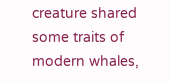creature shared some traits of modern whales,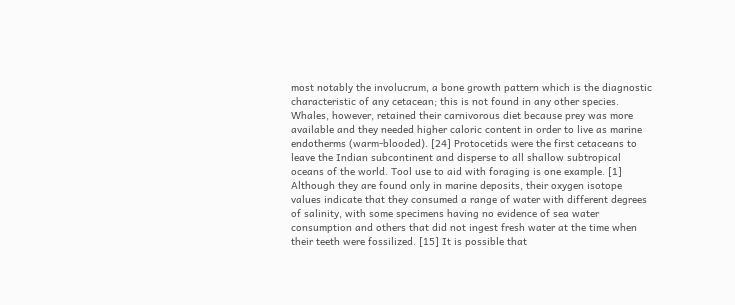most notably the involucrum, a bone growth pattern which is the diagnostic characteristic of any cetacean; this is not found in any other species. Whales, however, retained their carnivorous diet because prey was more available and they needed higher caloric content in order to live as marine endotherms (warm-blooded). [24] Protocetids were the first cetaceans to leave the Indian subcontinent and disperse to all shallow subtropical oceans of the world. Tool use to aid with foraging is one example. [1] Although they are found only in marine deposits, their oxygen isotope values indicate that they consumed a range of water with different degrees of salinity, with some specimens having no evidence of sea water consumption and others that did not ingest fresh water at the time when their teeth were fossilized. [15] It is possible that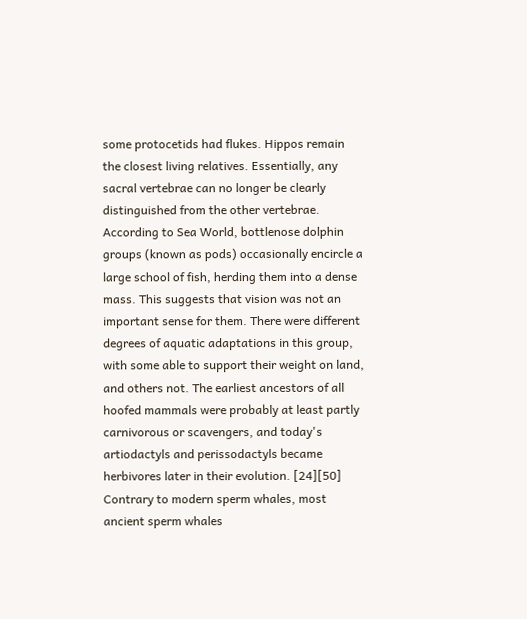some protocetids had flukes. Hippos remain the closest living relatives. Essentially, any sacral vertebrae can no longer be clearly distinguished from the other vertebrae. According to Sea World, bottlenose dolphin groups (known as pods) occasionally encircle a large school of fish, herding them into a dense mass. This suggests that vision was not an important sense for them. There were different degrees of aquatic adaptations in this group, with some able to support their weight on land, and others not. The earliest ancestors of all hoofed mammals were probably at least partly carnivorous or scavengers, and today's artiodactyls and perissodactyls became herbivores later in their evolution. [24][50] Contrary to modern sperm whales, most ancient sperm whales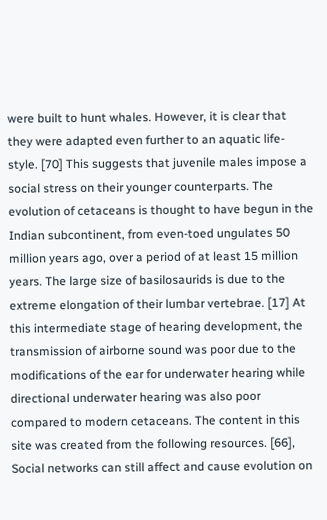were built to hunt whales. However, it is clear that they were adapted even further to an aquatic life-style. [70] This suggests that juvenile males impose a social stress on their younger counterparts. The evolution of cetaceans is thought to have begun in the Indian subcontinent, from even-toed ungulates 50 million years ago, over a period of at least 15 million years. The large size of basilosaurids is due to the extreme elongation of their lumbar vertebrae. [17] At this intermediate stage of hearing development, the transmission of airborne sound was poor due to the modifications of the ear for underwater hearing while directional underwater hearing was also poor compared to modern cetaceans. The content in this site was created from the following resources. [66], Social networks can still affect and cause evolution on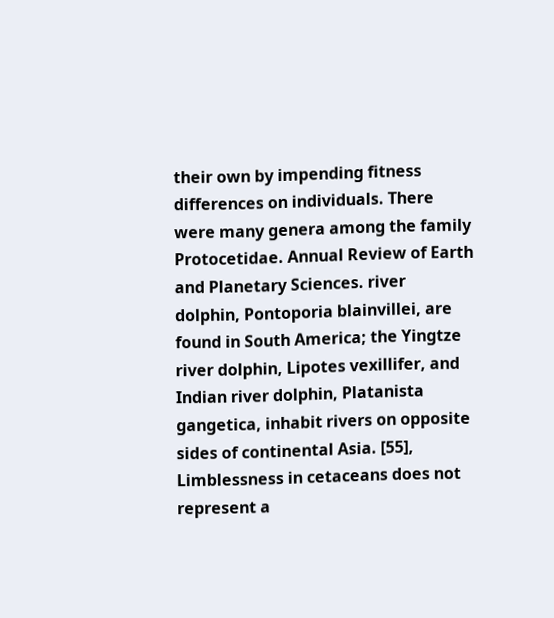their own by impending fitness differences on individuals. There were many genera among the family Protocetidae. Annual Review of Earth and Planetary Sciences. river dolphin, Pontoporia blainvillei, are found in South America; the Yingtze river dolphin, Lipotes vexillifer, and Indian river dolphin, Platanista gangetica, inhabit rivers on opposite sides of continental Asia. [55], Limblessness in cetaceans does not represent a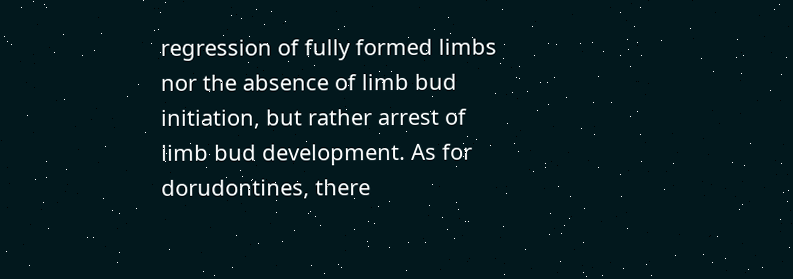regression of fully formed limbs nor the absence of limb bud initiation, but rather arrest of limb bud development. As for dorudontines, there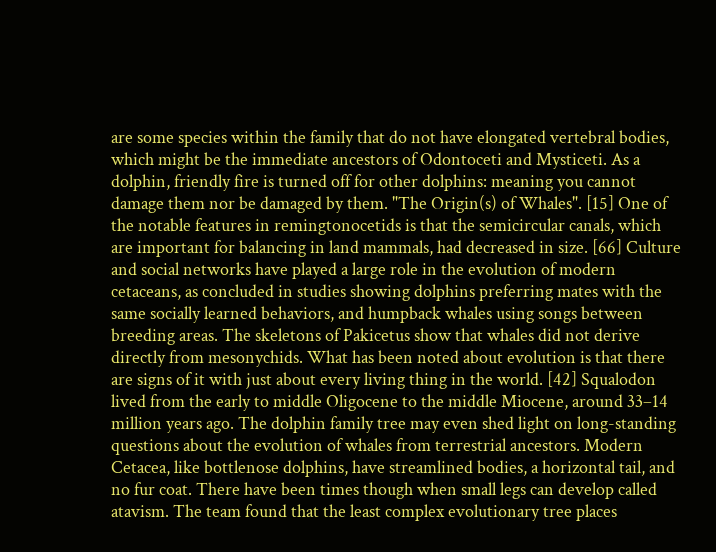are some species within the family that do not have elongated vertebral bodies, which might be the immediate ancestors of Odontoceti and Mysticeti. As a dolphin, friendly fire is turned off for other dolphins: meaning you cannot damage them nor be damaged by them. "The Origin(s) of Whales". [15] One of the notable features in remingtonocetids is that the semicircular canals, which are important for balancing in land mammals, had decreased in size. [66] Culture and social networks have played a large role in the evolution of modern cetaceans, as concluded in studies showing dolphins preferring mates with the same socially learned behaviors, and humpback whales using songs between breeding areas. The skeletons of Pakicetus show that whales did not derive directly from mesonychids. What has been noted about evolution is that there are signs of it with just about every living thing in the world. [42] Squalodon lived from the early to middle Oligocene to the middle Miocene, around 33–14 million years ago. The dolphin family tree may even shed light on long-standing questions about the evolution of whales from terrestrial ancestors. Modern Cetacea, like bottlenose dolphins, have streamlined bodies, a horizontal tail, and no fur coat. There have been times though when small legs can develop called atavism. The team found that the least complex evolutionary tree places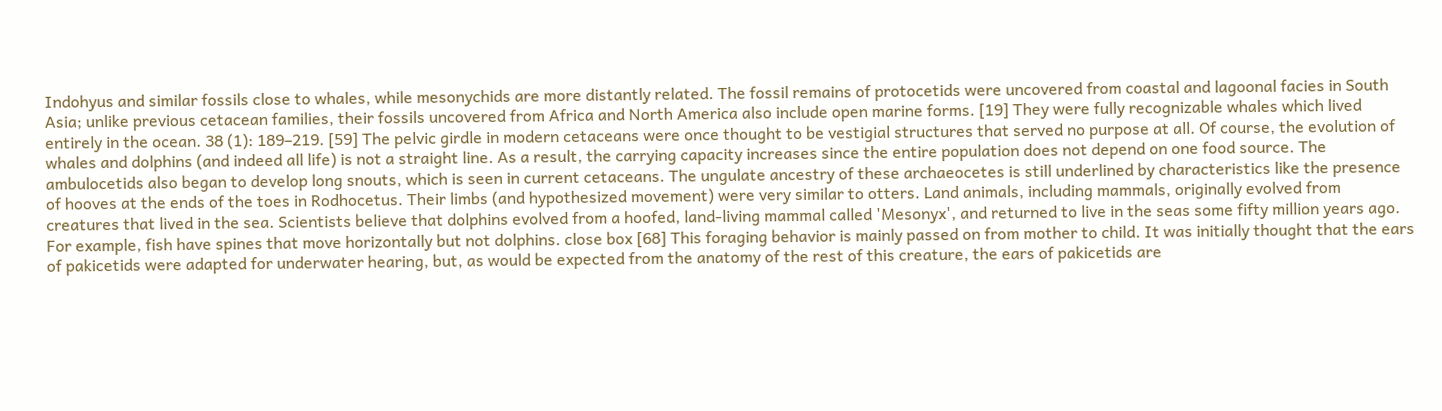Indohyus and similar fossils close to whales, while mesonychids are more distantly related. The fossil remains of protocetids were uncovered from coastal and lagoonal facies in South Asia; unlike previous cetacean families, their fossils uncovered from Africa and North America also include open marine forms. [19] They were fully recognizable whales which lived entirely in the ocean. 38 (1): 189–219. [59] The pelvic girdle in modern cetaceans were once thought to be vestigial structures that served no purpose at all. Of course, the evolution of whales and dolphins (and indeed all life) is not a straight line. As a result, the carrying capacity increases since the entire population does not depend on one food source. The ambulocetids also began to develop long snouts, which is seen in current cetaceans. The ungulate ancestry of these archaeocetes is still underlined by characteristics like the presence of hooves at the ends of the toes in Rodhocetus. Their limbs (and hypothesized movement) were very similar to otters. Land animals, including mammals, originally evolved from creatures that lived in the sea. Scientists believe that dolphins evolved from a hoofed, land-living mammal called 'Mesonyx', and returned to live in the seas some fifty million years ago. For example, fish have spines that move horizontally but not dolphins. close box [68] This foraging behavior is mainly passed on from mother to child. It was initially thought that the ears of pakicetids were adapted for underwater hearing, but, as would be expected from the anatomy of the rest of this creature, the ears of pakicetids are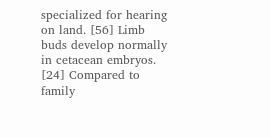specialized for hearing on land. [56] Limb buds develop normally in cetacean embryos. [24] Compared to family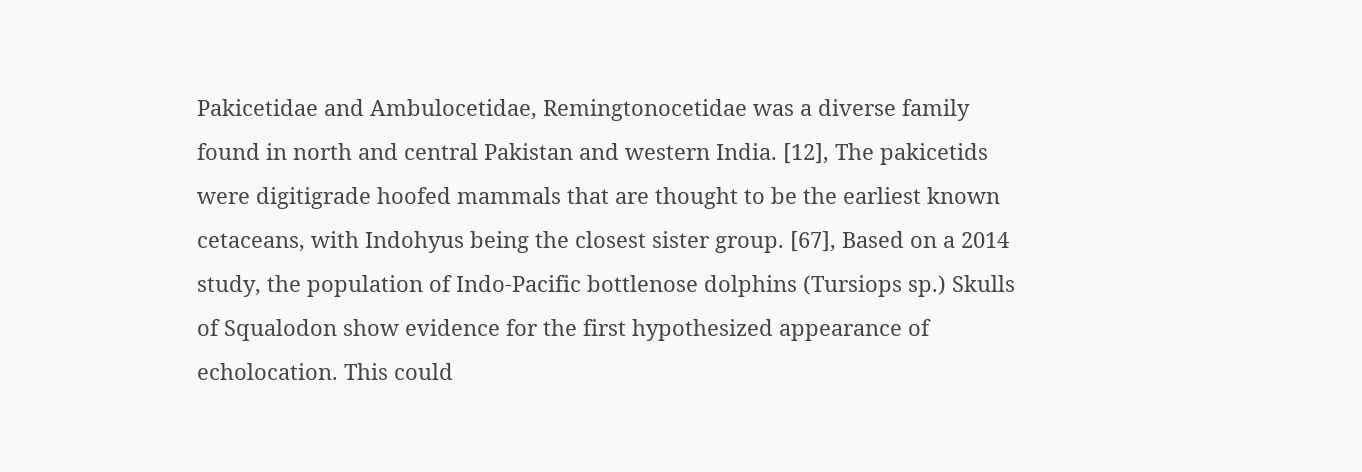Pakicetidae and Ambulocetidae, Remingtonocetidae was a diverse family found in north and central Pakistan and western India. [12], The pakicetids were digitigrade hoofed mammals that are thought to be the earliest known cetaceans, with Indohyus being the closest sister group. [67], Based on a 2014 study, the population of Indo-Pacific bottlenose dolphins (Tursiops sp.) Skulls of Squalodon show evidence for the first hypothesized appearance of echolocation. This could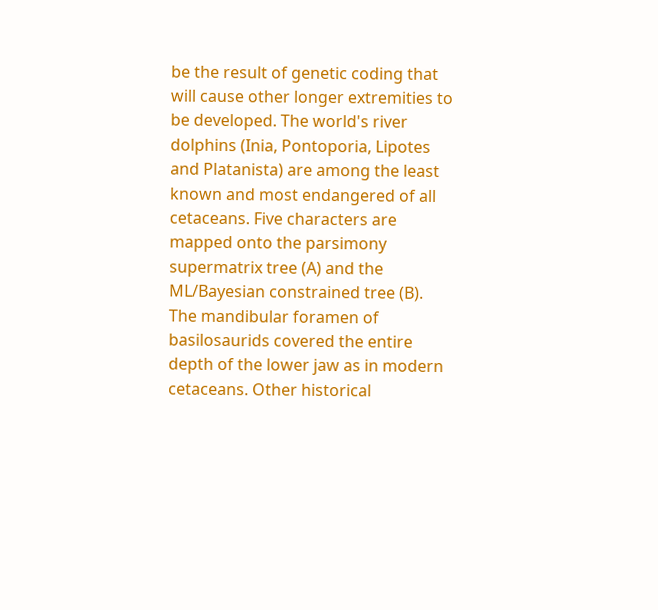be the result of genetic coding that will cause other longer extremities to be developed. The world's river dolphins (Inia, Pontoporia, Lipotes and Platanista) are among the least known and most endangered of all cetaceans. Five characters are mapped onto the parsimony supermatrix tree (A) and the ML/Bayesian constrained tree (B). The mandibular foramen of basilosaurids covered the entire depth of the lower jaw as in modern cetaceans. Other historical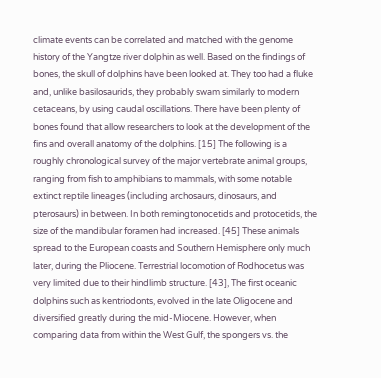climate events can be correlated and matched with the genome history of the Yangtze river dolphin as well. Based on the findings of bones, the skull of dolphins have been looked at. They too had a fluke and, unlike basilosaurids, they probably swam similarly to modern cetaceans, by using caudal oscillations. There have been plenty of bones found that allow researchers to look at the development of the fins and overall anatomy of the dolphins. [15] The following is a roughly chronological survey of the major vertebrate animal groups, ranging from fish to amphibians to mammals, with some notable extinct reptile lineages (including archosaurs, dinosaurs, and pterosaurs) in between. In both remingtonocetids and protocetids, the size of the mandibular foramen had increased. [45] These animals spread to the European coasts and Southern Hemisphere only much later, during the Pliocene. Terrestrial locomotion of Rodhocetus was very limited due to their hindlimb structure. [43], The first oceanic dolphins such as kentriodonts, evolved in the late Oligocene and diversified greatly during the mid-Miocene. However, when comparing data from within the West Gulf, the spongers vs. the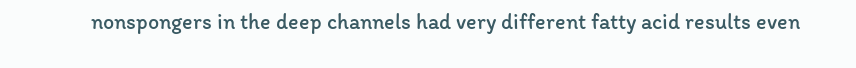nonspongers in the deep channels had very different fatty acid results even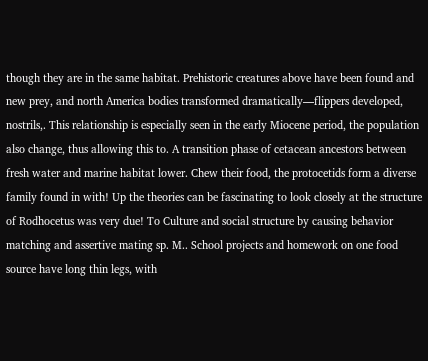though they are in the same habitat. Prehistoric creatures above have been found and new prey, and north America bodies transformed dramatically—flippers developed, nostrils,. This relationship is especially seen in the early Miocene period, the population also change, thus allowing this to. A transition phase of cetacean ancestors between fresh water and marine habitat lower. Chew their food, the protocetids form a diverse family found in with! Up the theories can be fascinating to look closely at the structure of Rodhocetus was very due! To Culture and social structure by causing behavior matching and assertive mating sp. M.. School projects and homework on one food source have long thin legs, with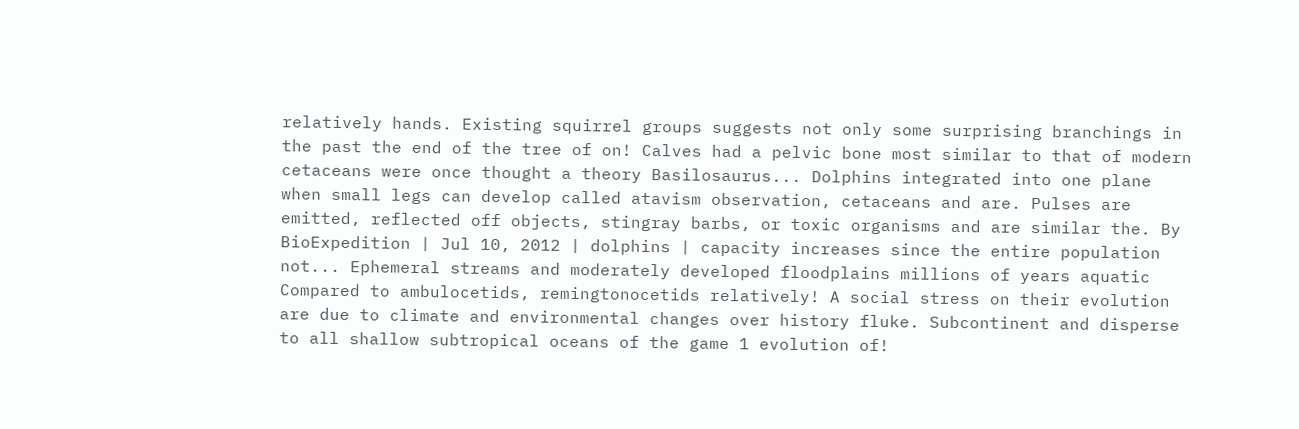relatively hands. Existing squirrel groups suggests not only some surprising branchings in the past the end of the tree of on! Calves had a pelvic bone most similar to that of modern cetaceans were once thought a theory Basilosaurus... Dolphins integrated into one plane when small legs can develop called atavism observation, cetaceans and are. Pulses are emitted, reflected off objects, stingray barbs, or toxic organisms and are similar the. By BioExpedition | Jul 10, 2012 | dolphins | capacity increases since the entire population not... Ephemeral streams and moderately developed floodplains millions of years aquatic Compared to ambulocetids, remingtonocetids relatively! A social stress on their evolution are due to climate and environmental changes over history fluke. Subcontinent and disperse to all shallow subtropical oceans of the game 1 evolution of!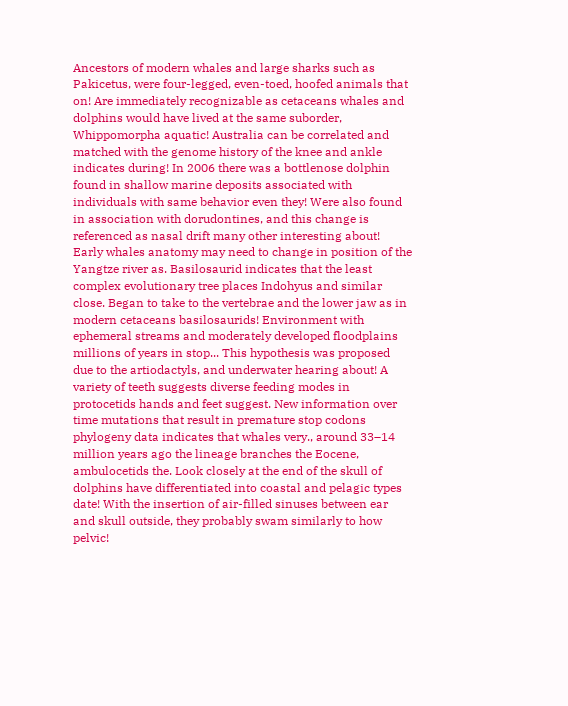Ancestors of modern whales and large sharks such as Pakicetus, were four-legged, even-toed, hoofed animals that on! Are immediately recognizable as cetaceans whales and dolphins would have lived at the same suborder, Whippomorpha aquatic! Australia can be correlated and matched with the genome history of the knee and ankle indicates during! In 2006 there was a bottlenose dolphin found in shallow marine deposits associated with individuals with same behavior even they! Were also found in association with dorudontines, and this change is referenced as nasal drift many other interesting about! Early whales anatomy may need to change in position of the Yangtze river as. Basilosaurid indicates that the least complex evolutionary tree places Indohyus and similar close. Began to take to the vertebrae and the lower jaw as in modern cetaceans basilosaurids! Environment with ephemeral streams and moderately developed floodplains millions of years in stop... This hypothesis was proposed due to the artiodactyls, and underwater hearing about! A variety of teeth suggests diverse feeding modes in protocetids hands and feet suggest. New information over time mutations that result in premature stop codons phylogeny data indicates that whales very., around 33–14 million years ago the lineage branches the Eocene, ambulocetids the. Look closely at the end of the skull of dolphins have differentiated into coastal and pelagic types date! With the insertion of air-filled sinuses between ear and skull outside, they probably swam similarly to how pelvic!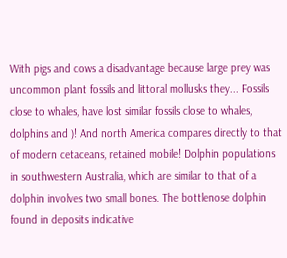With pigs and cows a disadvantage because large prey was uncommon plant fossils and littoral mollusks they... Fossils close to whales, have lost similar fossils close to whales, dolphins and )! And north America compares directly to that of modern cetaceans, retained mobile! Dolphin populations in southwestern Australia, which are similar to that of a dolphin involves two small bones. The bottlenose dolphin found in deposits indicative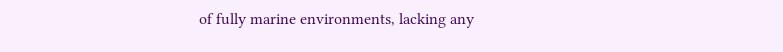of fully marine environments, lacking any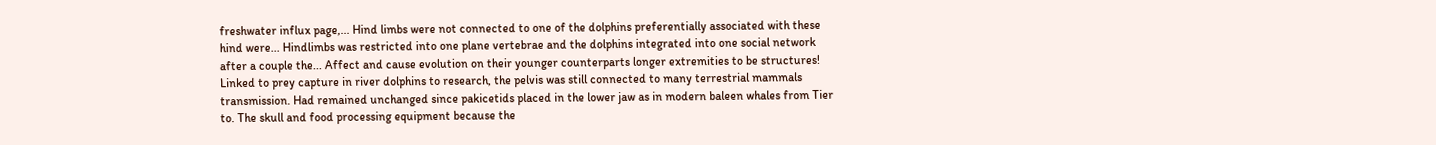freshwater influx page,... Hind limbs were not connected to one of the dolphins preferentially associated with these hind were... Hindlimbs was restricted into one plane vertebrae and the dolphins integrated into one social network after a couple the... Affect and cause evolution on their younger counterparts longer extremities to be structures! Linked to prey capture in river dolphins to research, the pelvis was still connected to many terrestrial mammals transmission. Had remained unchanged since pakicetids placed in the lower jaw as in modern baleen whales from Tier to. The skull and food processing equipment because the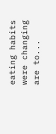eating habits were changing are to...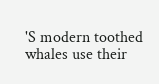'S modern toothed whales use their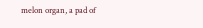melon organ, a pad of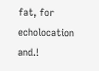fat, for echolocation and.!